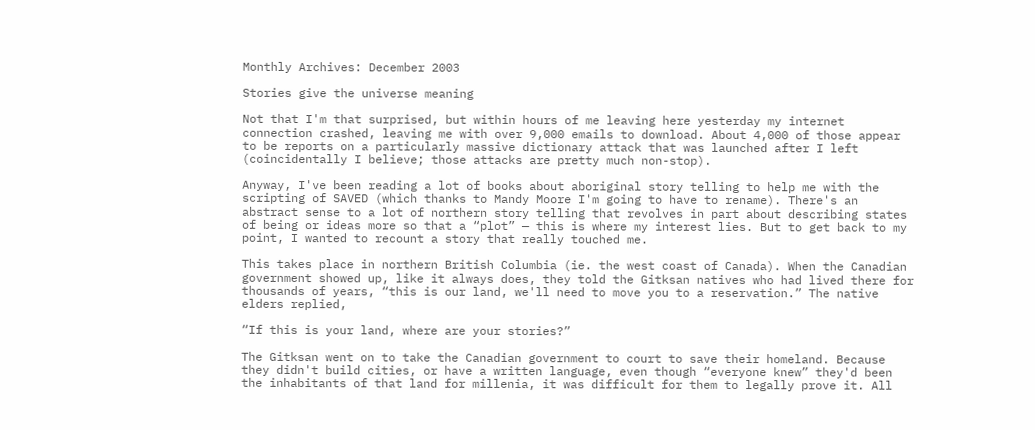Monthly Archives: December 2003

Stories give the universe meaning

Not that I'm that surprised, but within hours of me leaving here yesterday my internet connection crashed, leaving me with over 9,000 emails to download. About 4,000 of those appear to be reports on a particularly massive dictionary attack that was launched after I left (coincidentally I believe; those attacks are pretty much non-stop).

Anyway, I've been reading a lot of books about aboriginal story telling to help me with the scripting of SAVED (which thanks to Mandy Moore I'm going to have to rename). There's an abstract sense to a lot of northern story telling that revolves in part about describing states of being or ideas more so that a “plot” — this is where my interest lies. But to get back to my point, I wanted to recount a story that really touched me.

This takes place in northern British Columbia (ie. the west coast of Canada). When the Canadian government showed up, like it always does, they told the Gitksan natives who had lived there for thousands of years, “this is our land, we'll need to move you to a reservation.” The native elders replied,

“If this is your land, where are your stories?”

The Gitksan went on to take the Canadian government to court to save their homeland. Because they didn't build cities, or have a written language, even though “everyone knew” they'd been the inhabitants of that land for millenia, it was difficult for them to legally prove it. All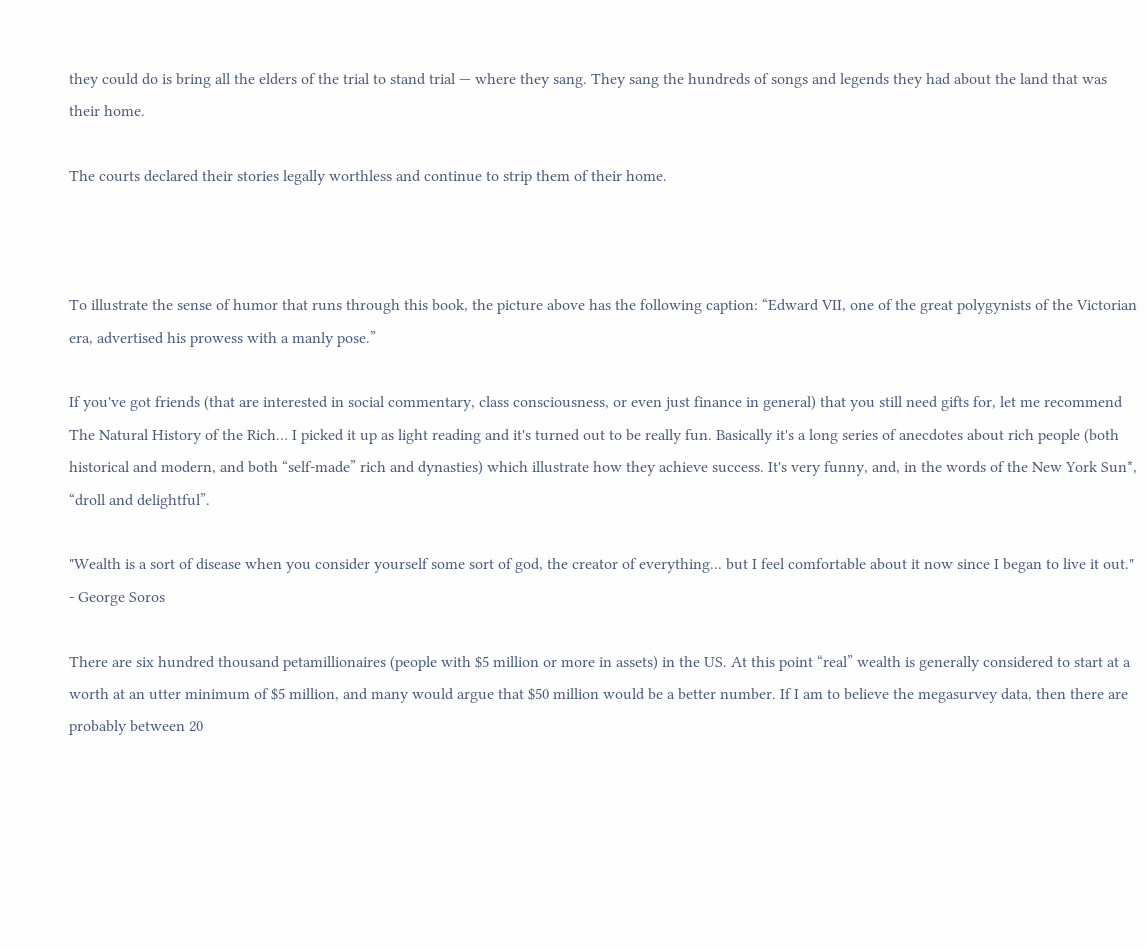they could do is bring all the elders of the trial to stand trial — where they sang. They sang the hundreds of songs and legends they had about the land that was their home.

The courts declared their stories legally worthless and continue to strip them of their home.



To illustrate the sense of humor that runs through this book, the picture above has the following caption: “Edward VII, one of the great polygynists of the Victorian era, advertised his prowess with a manly pose.”

If you've got friends (that are interested in social commentary, class consciousness, or even just finance in general) that you still need gifts for, let me recommend The Natural History of the Rich… I picked it up as light reading and it's turned out to be really fun. Basically it's a long series of anecdotes about rich people (both historical and modern, and both “self-made” rich and dynasties) which illustrate how they achieve success. It's very funny, and, in the words of the New York Sun*, “droll and delightful”.

"Wealth is a sort of disease when you consider yourself some sort of god, the creator of everything... but I feel comfortable about it now since I began to live it out."
- George Soros

There are six hundred thousand petamillionaires (people with $5 million or more in assets) in the US. At this point “real” wealth is generally considered to start at a worth at an utter minimum of $5 million, and many would argue that $50 million would be a better number. If I am to believe the megasurvey data, then there are probably between 20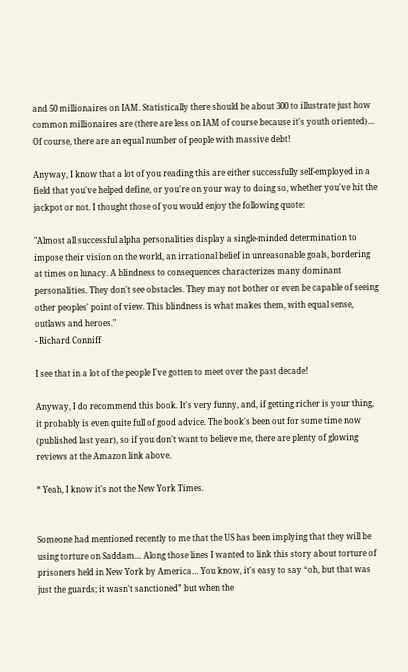and 50 millionaires on IAM. Statistically there should be about 300 to illustrate just how common millionaires are (there are less on IAM of course because it's youth oriented)… Of course, there are an equal number of people with massive debt!

Anyway, I know that a lot of you reading this are either successfully self-employed in a field that you've helped define, or you're on your way to doing so, whether you've hit the jackpot or not. I thought those of you would enjoy the following quote:

"Almost all successful alpha personalities display a single-minded determination to impose their vision on the world, an irrational belief in unreasonable goals, bordering at times on lunacy. A blindness to consequences characterizes many dominant personalities. They don't see obstacles. They may not bother or even be capable of seeing other peoples' point of view. This blindness is what makes them, with equal sense, outlaws and heroes."
- Richard Conniff

I see that in a lot of the people I've gotten to meet over the past decade!

Anyway, I do recommend this book. It's very funny, and, if getting richer is your thing, it probably is even quite full of good advice. The book's been out for some time now (published last year), so if you don't want to believe me, there are plenty of glowing reviews at the Amazon link above.

* Yeah, I know it's not the New York Times.


Someone had mentioned recently to me that the US has been implying that they will be using torture on Saddam… Along those lines I wanted to link this story about torture of prisoners held in New York by America… You know, it's easy to say “oh, but that was just the guards; it wasn't sanctioned” but when the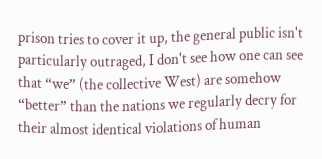prison tries to cover it up, the general public isn't particularly outraged, I don't see how one can see that “we” (the collective West) are somehow “better” than the nations we regularly decry for their almost identical violations of human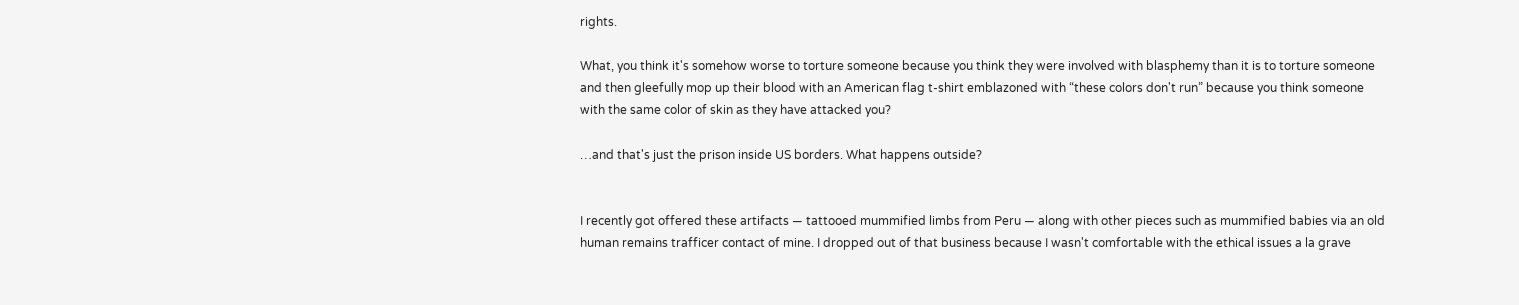rights.

What, you think it's somehow worse to torture someone because you think they were involved with blasphemy than it is to torture someone and then gleefully mop up their blood with an American flag t-shirt emblazoned with “these colors don't run” because you think someone with the same color of skin as they have attacked you?

…and that's just the prison inside US borders. What happens outside?


I recently got offered these artifacts — tattooed mummified limbs from Peru — along with other pieces such as mummified babies via an old human remains trafficer contact of mine. I dropped out of that business because I wasn't comfortable with the ethical issues a la grave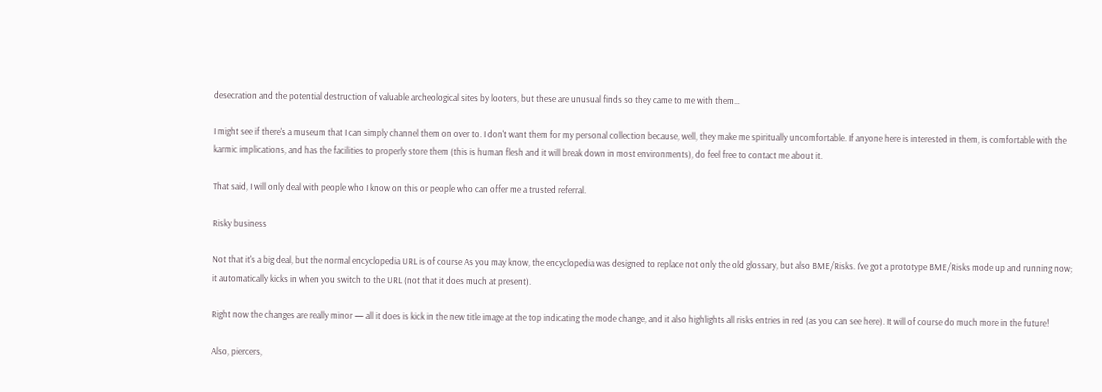desecration and the potential destruction of valuable archeological sites by looters, but these are unusual finds so they came to me with them…

I might see if there's a museum that I can simply channel them on over to. I don't want them for my personal collection because, well, they make me spiritually uncomfortable. If anyone here is interested in them, is comfortable with the karmic implications, and has the facilities to properly store them (this is human flesh and it will break down in most environments), do feel free to contact me about it.

That said, I will only deal with people who I know on this or people who can offer me a trusted referral.

Risky business

Not that it's a big deal, but the normal encyclopedia URL is of course As you may know, the encyclopedia was designed to replace not only the old glossary, but also BME/Risks. I've got a prototype BME/Risks mode up and running now; it automatically kicks in when you switch to the URL (not that it does much at present).

Right now the changes are really minor — all it does is kick in the new title image at the top indicating the mode change, and it also highlights all risks entries in red (as you can see here). It will of course do much more in the future!

Also, piercers,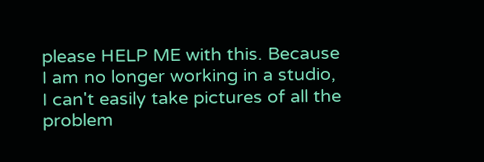please HELP ME with this. Because I am no longer working in a studio, I can't easily take pictures of all the problem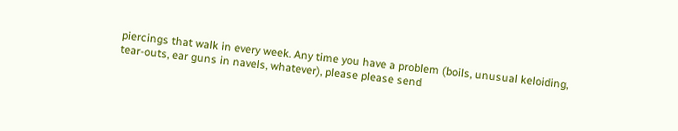piercings that walk in every week. Any time you have a problem (boils, unusual keloiding, tear-outs, ear guns in navels, whatever), please please send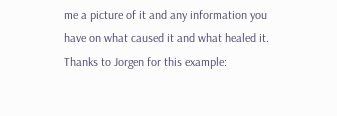me a picture of it and any information you have on what caused it and what healed it. Thanks to Jorgen for this example: